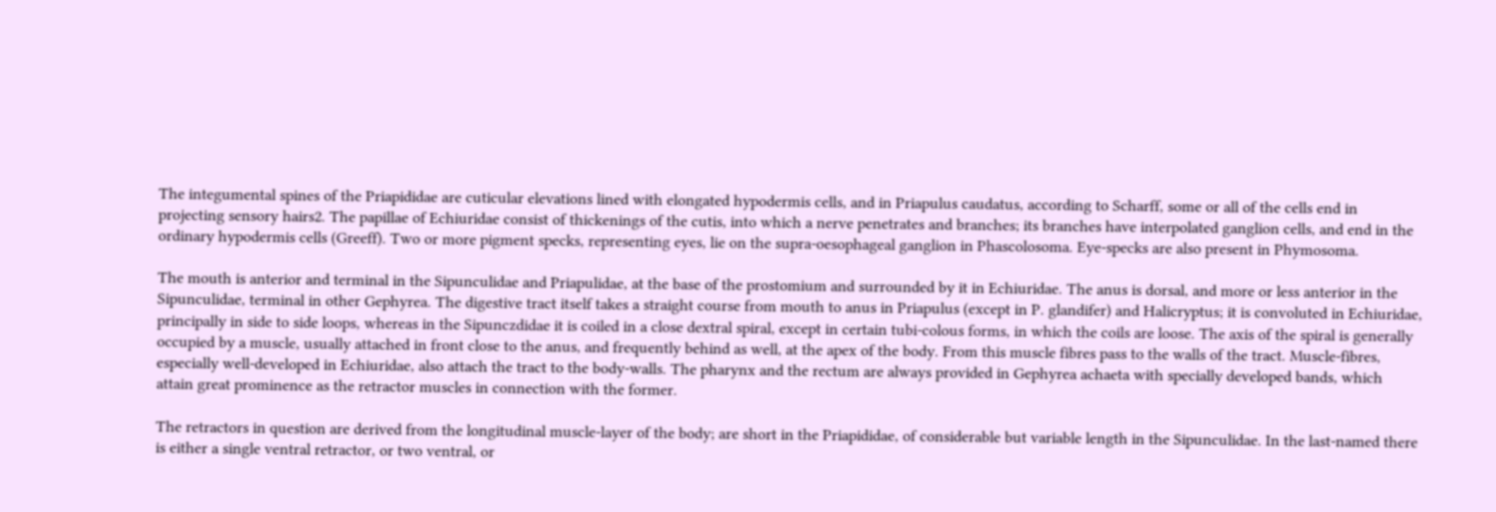The integumental spines of the Priapididae are cuticular elevations lined with elongated hypodermis cells, and in Priapulus caudatus, according to Scharff, some or all of the cells end in projecting sensory hairs2. The papillae of Echiuridae consist of thickenings of the cutis, into which a nerve penetrates and branches; its branches have interpolated ganglion cells, and end in the ordinary hypodermis cells (Greeff). Two or more pigment specks, representing eyes, lie on the supra-oesophageal ganglion in Phascolosoma. Eye-specks are also present in Phymosoma.

The mouth is anterior and terminal in the Sipunculidae and Priapulidae, at the base of the prostomium and surrounded by it in Echiuridae. The anus is dorsal, and more or less anterior in the Sipunculidae, terminal in other Gephyrea. The digestive tract itself takes a straight course from mouth to anus in Priapulus (except in P. glandifer) and Halicryptus; it is convoluted in Echiuridae, principally in side to side loops, whereas in the Sipunczdidae it is coiled in a close dextral spiral, except in certain tubi-colous forms, in which the coils are loose. The axis of the spiral is generally occupied by a muscle, usually attached in front close to the anus, and frequently behind as well, at the apex of the body. From this muscle fibres pass to the walls of the tract. Muscle-fibres, especially well-developed in Echiuridae, also attach the tract to the body-walls. The pharynx and the rectum are always provided in Gephyrea achaeta with specially developed bands, which attain great prominence as the retractor muscles in connection with the former.

The retractors in question are derived from the longitudinal muscle-layer of the body; are short in the Priapididae, of considerable but variable length in the Sipunculidae. In the last-named there is either a single ventral retractor, or two ventral, or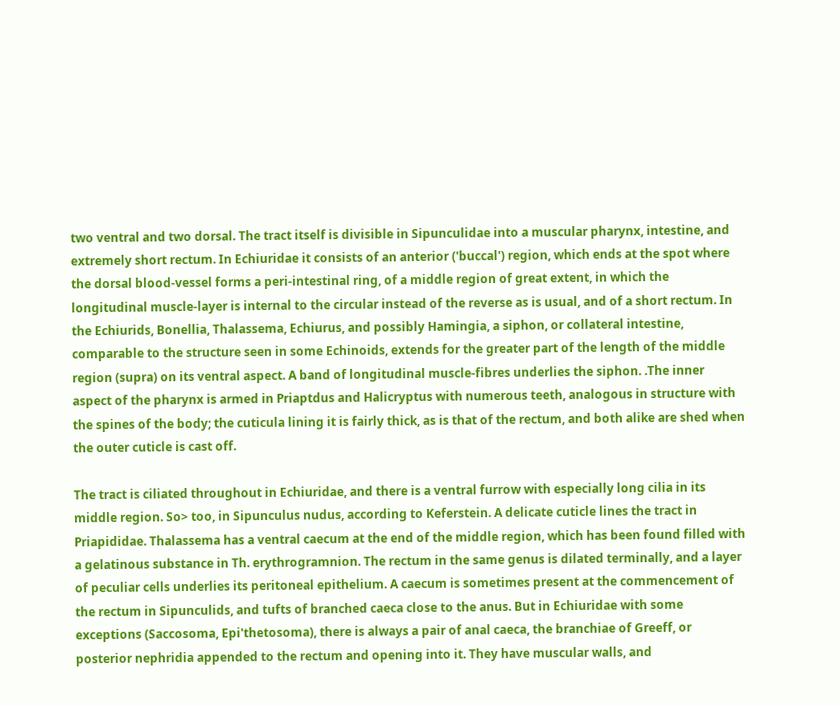two ventral and two dorsal. The tract itself is divisible in Sipunculidae into a muscular pharynx, intestine, and extremely short rectum. In Echiuridae it consists of an anterior ('buccal') region, which ends at the spot where the dorsal blood-vessel forms a peri-intestinal ring, of a middle region of great extent, in which the longitudinal muscle-layer is internal to the circular instead of the reverse as is usual, and of a short rectum. In the Echiurids, Bonellia, Thalassema, Echiurus, and possibly Hamingia, a siphon, or collateral intestine, comparable to the structure seen in some Echinoids, extends for the greater part of the length of the middle region (supra) on its ventral aspect. A band of longitudinal muscle-fibres underlies the siphon. .The inner aspect of the pharynx is armed in Priaptdus and Halicryptus with numerous teeth, analogous in structure with the spines of the body; the cuticula lining it is fairly thick, as is that of the rectum, and both alike are shed when the outer cuticle is cast off.

The tract is ciliated throughout in Echiuridae, and there is a ventral furrow with especially long cilia in its middle region. So> too, in Sipunculus nudus, according to Keferstein. A delicate cuticle lines the tract in Priapididae. Thalassema has a ventral caecum at the end of the middle region, which has been found filled with a gelatinous substance in Th. erythrogramnion. The rectum in the same genus is dilated terminally, and a layer of peculiar cells underlies its peritoneal epithelium. A caecum is sometimes present at the commencement of the rectum in Sipunculids, and tufts of branched caeca close to the anus. But in Echiuridae with some exceptions (Saccosoma, Epi'thetosoma), there is always a pair of anal caeca, the branchiae of Greeff, or posterior nephridia appended to the rectum and opening into it. They have muscular walls, and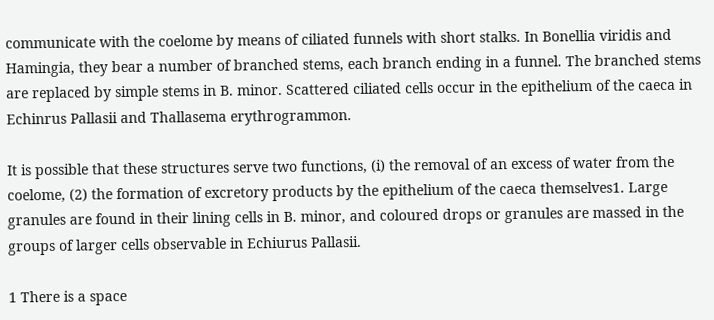communicate with the coelome by means of ciliated funnels with short stalks. In Bonellia viridis and Hamingia, they bear a number of branched stems, each branch ending in a funnel. The branched stems are replaced by simple stems in B. minor. Scattered ciliated cells occur in the epithelium of the caeca in Echinrus Pallasii and Thallasema erythrogrammon.

It is possible that these structures serve two functions, (i) the removal of an excess of water from the coelome, (2) the formation of excretory products by the epithelium of the caeca themselves1. Large granules are found in their lining cells in B. minor, and coloured drops or granules are massed in the groups of larger cells observable in Echiurus Pallasii.

1 There is a space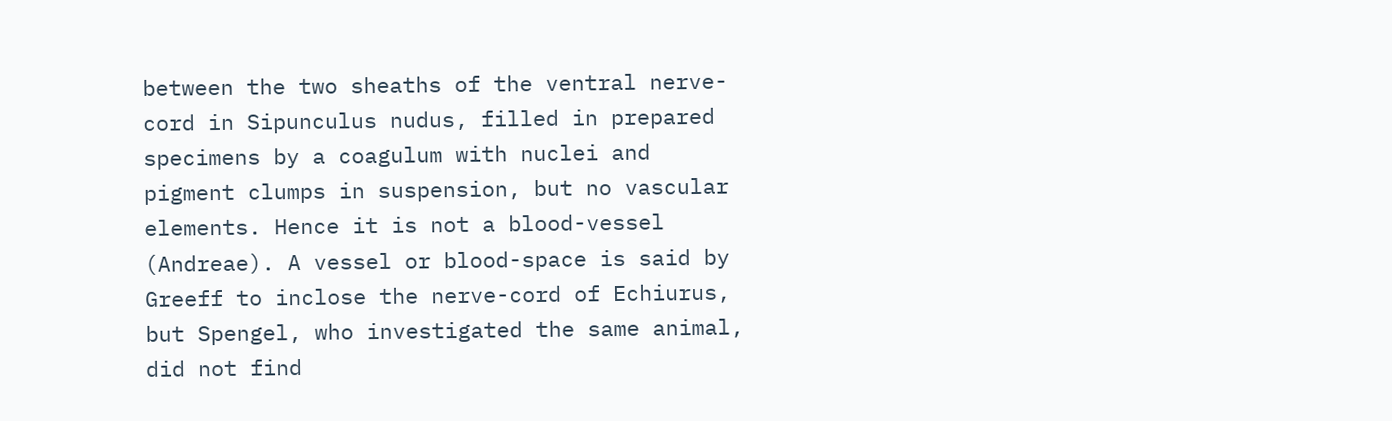between the two sheaths of the ventral nerve-cord in Sipunculus nudus, filled in prepared specimens by a coagulum with nuclei and pigment clumps in suspension, but no vascular elements. Hence it is not a blood-vessel (Andreae). A vessel or blood-space is said by Greeff to inclose the nerve-cord of Echiurus, but Spengel, who investigated the same animal, did not find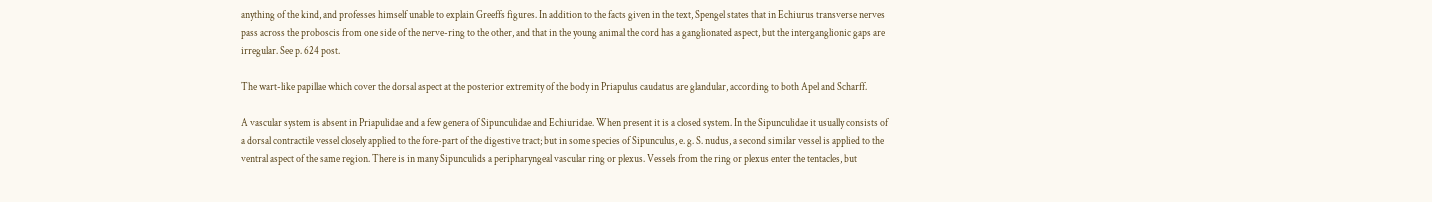anything of the kind, and professes himself unable to explain Greeffs figures. In addition to the facts given in the text, Spengel states that in Echiurus transverse nerves pass across the proboscis from one side of the nerve-ring to the other, and that in the young animal the cord has a ganglionated aspect, but the interganglionic gaps are irregular. See p. 624 post.

The wart-like papillae which cover the dorsal aspect at the posterior extremity of the body in Priapulus caudatus are glandular, according to both Apel and Scharff.

A vascular system is absent in Priapulidae and a few genera of Sipunculidae and Echiuridae. When present it is a closed system. In the Sipunculidae it usually consists of a dorsal contractile vessel closely applied to the fore-part of the digestive tract; but in some species of Sipunculus, e. g. S. nudus, a second similar vessel is applied to the ventral aspect of the same region. There is in many Sipunculids a peripharyngeal vascular ring or plexus. Vessels from the ring or plexus enter the tentacles, but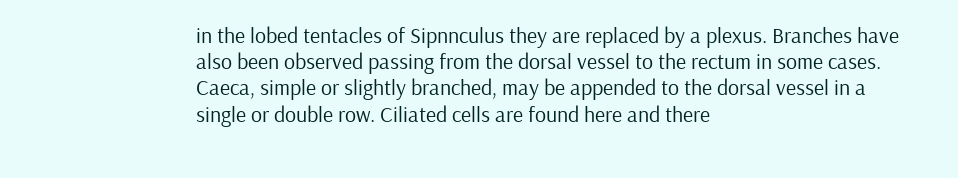in the lobed tentacles of Sipnnculus they are replaced by a plexus. Branches have also been observed passing from the dorsal vessel to the rectum in some cases. Caeca, simple or slightly branched, may be appended to the dorsal vessel in a single or double row. Ciliated cells are found here and there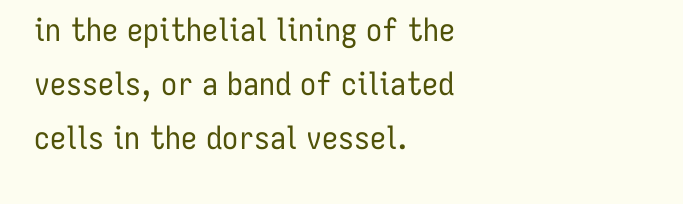in the epithelial lining of the vessels, or a band of ciliated cells in the dorsal vessel.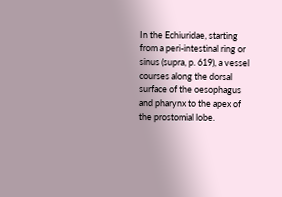In the Echiuridae, starting from a peri-intestinal ring or sinus (supra, p. 619), a vessel courses along the dorsal surface of the oesophagus and pharynx to the apex of the prostomial lobe.